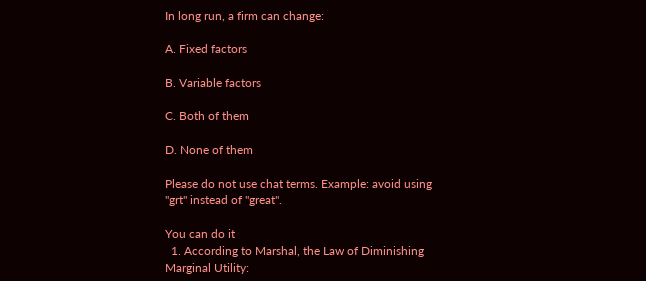In long run, a firm can change:

A. Fixed factors

B. Variable factors

C. Both of them

D. None of them

Please do not use chat terms. Example: avoid using "grt" instead of "great".

You can do it
  1. According to Marshal, the Law of Diminishing Marginal Utility: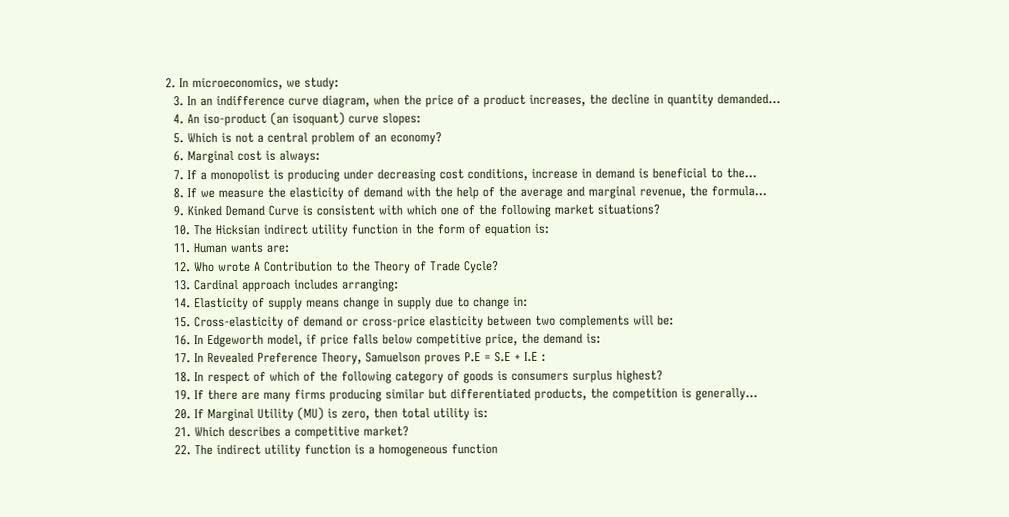2. In microeconomics, we study:
  3. In an indifference curve diagram, when the price of a product increases, the decline in quantity demanded…
  4. An iso-product (an isoquant) curve slopes:
  5. Which is not a central problem of an economy?
  6. Marginal cost is always:
  7. If a monopolist is producing under decreasing cost conditions, increase in demand is beneficial to the…
  8. If we measure the elasticity of demand with the help of the average and marginal revenue, the formula…
  9. Kinked Demand Curve is consistent with which one of the following market situations?
  10. The Hicksian indirect utility function in the form of equation is:
  11. Human wants are:
  12. Who wrote A Contribution to the Theory of Trade Cycle?
  13. Cardinal approach includes arranging:
  14. Elasticity of supply means change in supply due to change in:
  15. Cross-elasticity of demand or cross-price elasticity between two complements will be:
  16. In Edgeworth model, if price falls below competitive price, the demand is:
  17. In Revealed Preference Theory, Samuelson proves P.E = S.E + I.E :
  18. In respect of which of the following category of goods is consumers surplus highest?
  19. If there are many firms producing similar but differentiated products, the competition is generally…
  20. If Marginal Utility (MU) is zero, then total utility is:
  21. Which describes a competitive market?
  22. The indirect utility function is a homogeneous function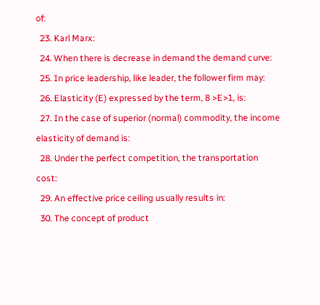of:
  23. Karl Marx:
  24. When there is decrease in demand the demand curve:
  25. In price leadership, like leader, the follower firm may:
  26. Elasticity (E) expressed by the term, 8 >E>1, is:
  27. In the case of superior (normal) commodity, the income elasticity of demand is:
  28. Under the perfect competition, the transportation cost:
  29. An effective price ceiling usually results in:
  30. The concept of product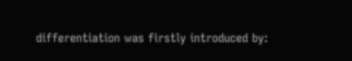differentiation was firstly introduced by: